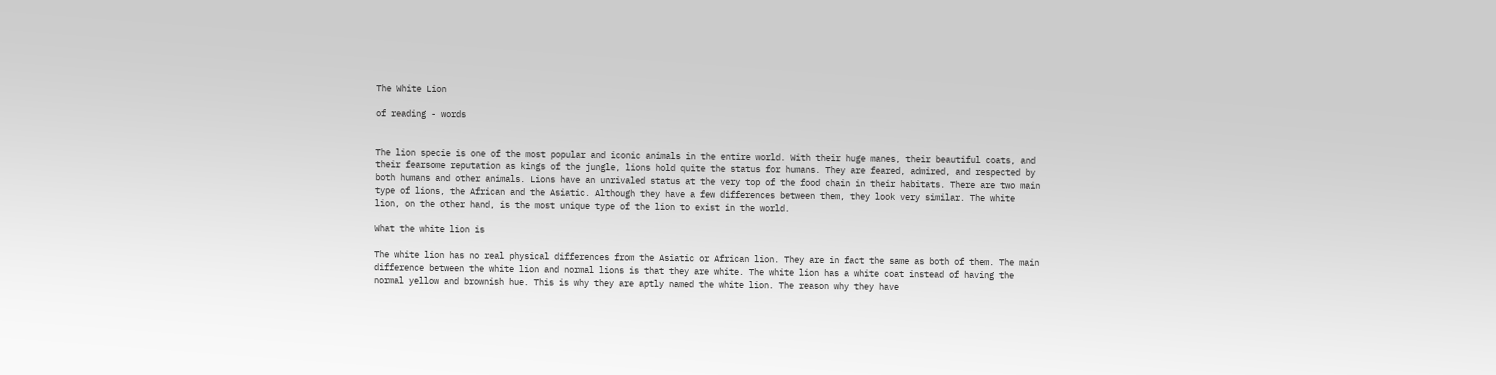The White Lion

of reading - words


The lion specie is one of the most popular and iconic animals in the entire world. With their huge manes, their beautiful coats, and their fearsome reputation as kings of the jungle, lions hold quite the status for humans. They are feared, admired, and respected by both humans and other animals. Lions have an unrivaled status at the very top of the food chain in their habitats. There are two main type of lions, the African and the Asiatic. Although they have a few differences between them, they look very similar. The white lion, on the other hand, is the most unique type of the lion to exist in the world.

What the white lion is

The white lion has no real physical differences from the Asiatic or African lion. They are in fact the same as both of them. The main difference between the white lion and normal lions is that they are white. The white lion has a white coat instead of having the normal yellow and brownish hue. This is why they are aptly named the white lion. The reason why they have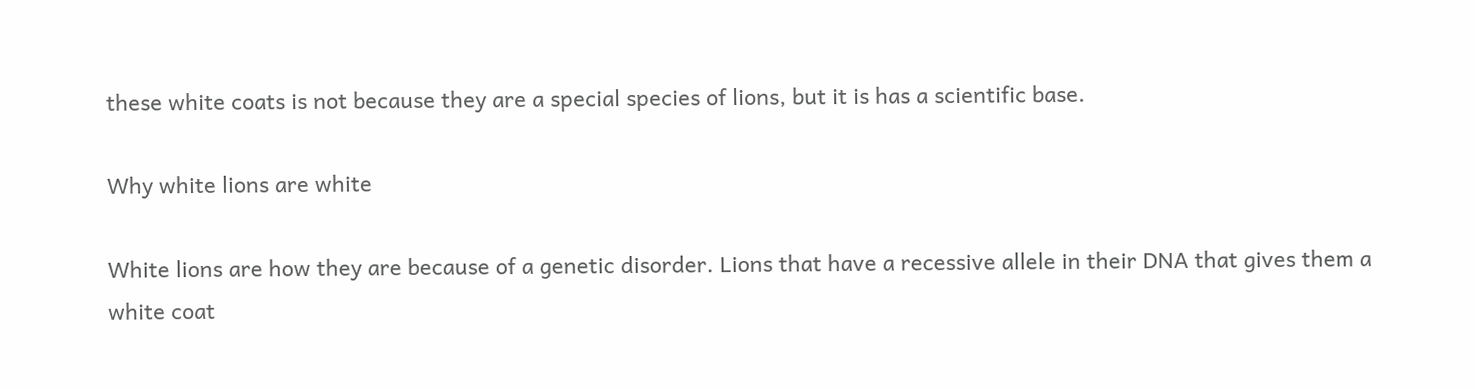these white coats is not because they are a special species of lions, but it is has a scientific base.

Why white lions are white

White lions are how they are because of a genetic disorder. Lions that have a recessive allele in their DNA that gives them a white coat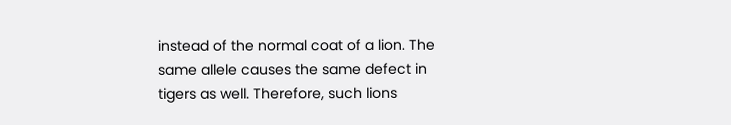instead of the normal coat of a lion. The same allele causes the same defect in tigers as well. Therefore, such lions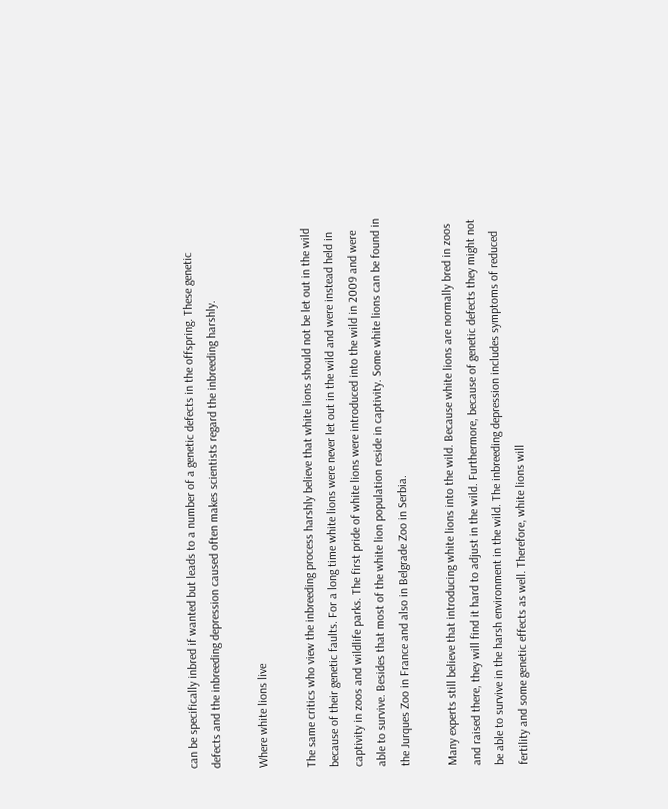can be specifically inbred if wanted but leads to a number of a genetic defects in the offspring. These genetic defects and the inbreeding depression caused often makes scientists regard the inbreeding harshly.

Where white lions live

The same critics who view the inbreeding process harshly believe that white lions should not be let out in the wild because of their genetic faults. For a long time white lions were never let out in the wild and were instead held in captivity in zoos and wildlife parks. The first pride of white lions were introduced into the wild in 2009 and were able to survive. Besides that most of the white lion population reside in captivity. Some white lions can be found in the Jurques Zoo in France and also in Belgrade Zoo in Serbia.

Many experts still believe that introducing white lions into the wild. Because white lions are normally bred in zoos and raised there, they will find it hard to adjust in the wild. Furthermore, because of genetic defects they might not be able to survive in the harsh environment in the wild. The inbreeding depression includes symptoms of reduced fertility and some genetic effects as well. Therefore, white lions will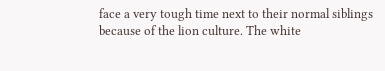face a very tough time next to their normal siblings because of the lion culture. The white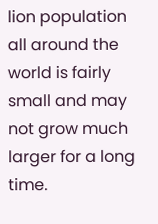lion population all around the world is fairly small and may not grow much larger for a long time.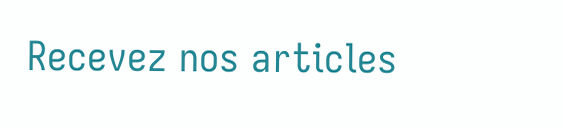Recevez nos articles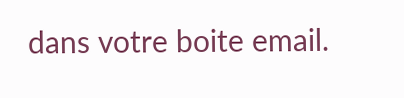dans votre boite email.